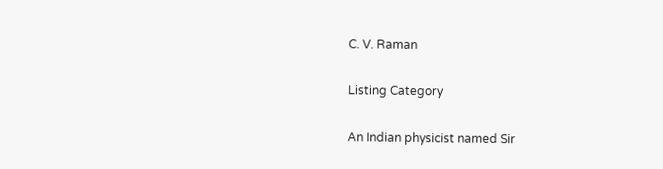C. V. Raman

Listing Category

An Indian physicist named Sir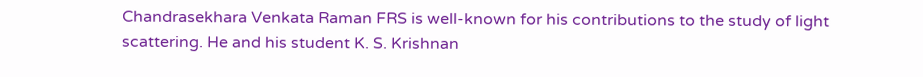Chandrasekhara Venkata Raman FRS is well-known for his contributions to the study of light scattering. He and his student K. S. Krishnan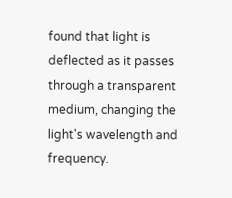found that light is deflected as it passes through a transparent medium, changing the light's wavelength and frequency.